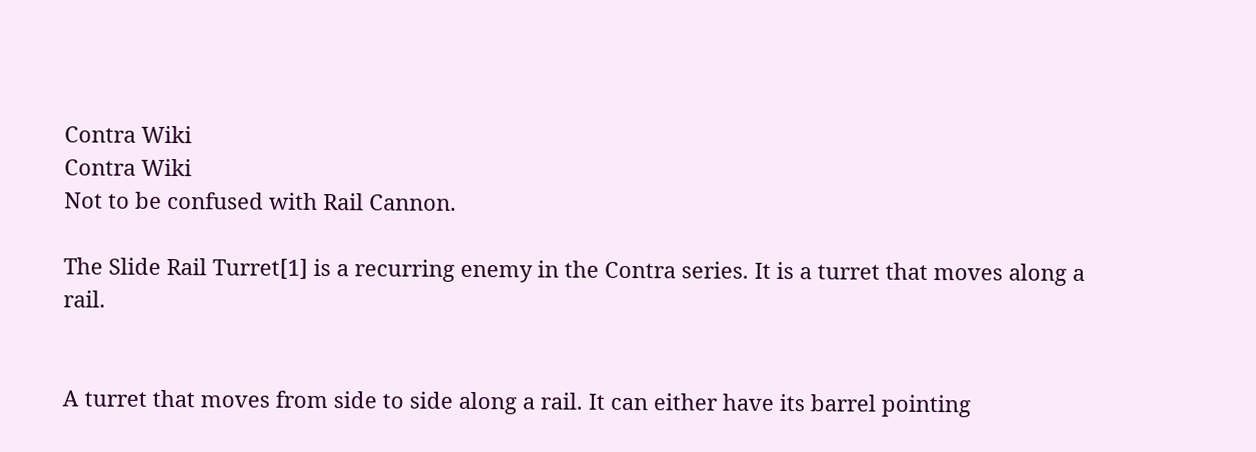Contra Wiki
Contra Wiki
Not to be confused with Rail Cannon.

The Slide Rail Turret[1] is a recurring enemy in the Contra series. It is a turret that moves along a rail.


A turret that moves from side to side along a rail. It can either have its barrel pointing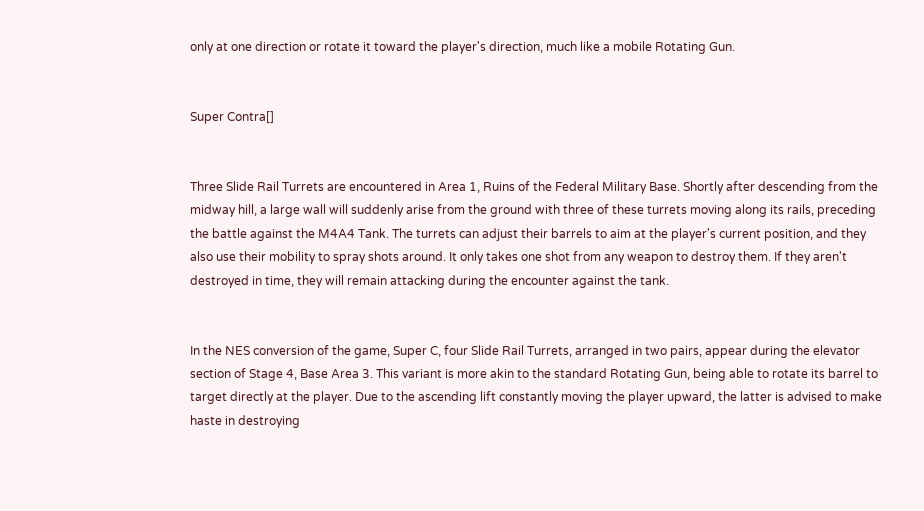only at one direction or rotate it toward the player's direction, much like a mobile Rotating Gun.


Super Contra[]


Three Slide Rail Turrets are encountered in Area 1, Ruins of the Federal Military Base. Shortly after descending from the midway hill, a large wall will suddenly arise from the ground with three of these turrets moving along its rails, preceding the battle against the M4A4 Tank. The turrets can adjust their barrels to aim at the player's current position, and they also use their mobility to spray shots around. It only takes one shot from any weapon to destroy them. If they aren't destroyed in time, they will remain attacking during the encounter against the tank.


In the NES conversion of the game, Super C, four Slide Rail Turrets, arranged in two pairs, appear during the elevator section of Stage 4, Base Area 3. This variant is more akin to the standard Rotating Gun, being able to rotate its barrel to target directly at the player. Due to the ascending lift constantly moving the player upward, the latter is advised to make haste in destroying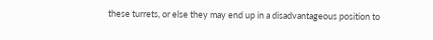these turrets, or else they may end up in a disadvantageous position to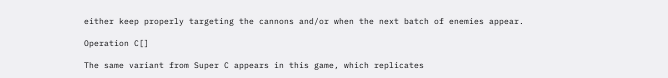either keep properly targeting the cannons and/or when the next batch of enemies appear.

Operation C[]

The same variant from Super C appears in this game, which replicates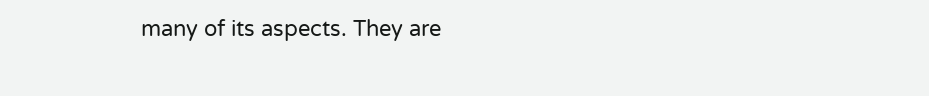many of its aspects. They are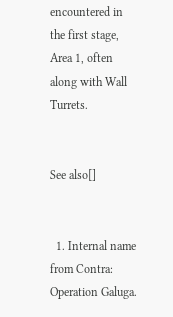encountered in the first stage, Area 1, often along with Wall Turrets.


See also[]


  1. Internal name from Contra: Operation Galuga.